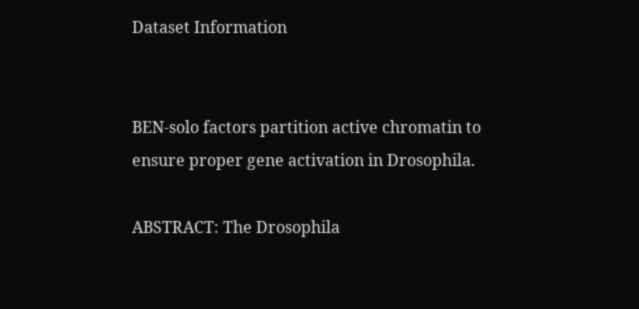Dataset Information


BEN-solo factors partition active chromatin to ensure proper gene activation in Drosophila.

ABSTRACT: The Drosophila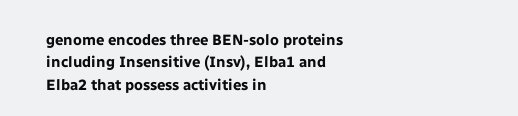genome encodes three BEN-solo proteins including Insensitive (Insv), Elba1 and Elba2 that possess activities in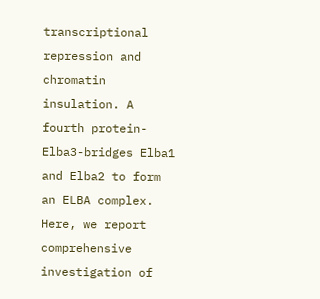transcriptional repression and chromatin insulation. A fourth protein-Elba3-bridges Elba1 and Elba2 to form an ELBA complex. Here, we report comprehensive investigation of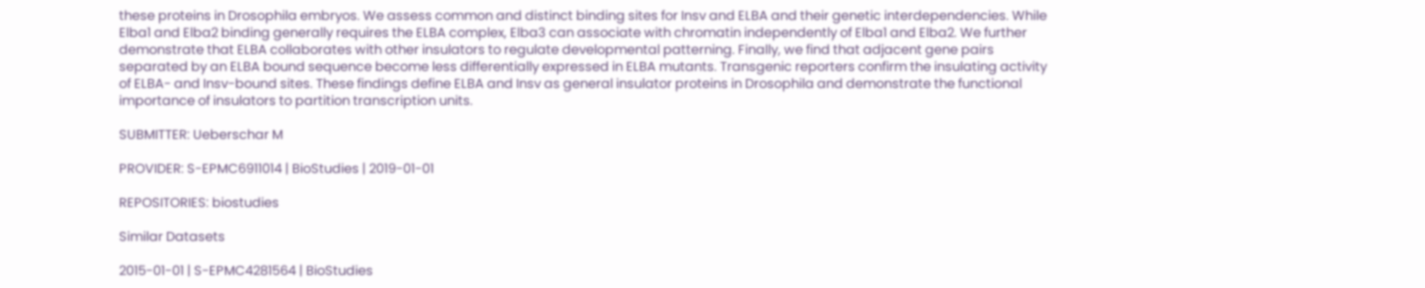these proteins in Drosophila embryos. We assess common and distinct binding sites for Insv and ELBA and their genetic interdependencies. While Elba1 and Elba2 binding generally requires the ELBA complex, Elba3 can associate with chromatin independently of Elba1 and Elba2. We further demonstrate that ELBA collaborates with other insulators to regulate developmental patterning. Finally, we find that adjacent gene pairs separated by an ELBA bound sequence become less differentially expressed in ELBA mutants. Transgenic reporters confirm the insulating activity of ELBA- and Insv-bound sites. These findings define ELBA and Insv as general insulator proteins in Drosophila and demonstrate the functional importance of insulators to partition transcription units.

SUBMITTER: Ueberschar M

PROVIDER: S-EPMC6911014 | BioStudies | 2019-01-01

REPOSITORIES: biostudies

Similar Datasets

2015-01-01 | S-EPMC4281564 | BioStudies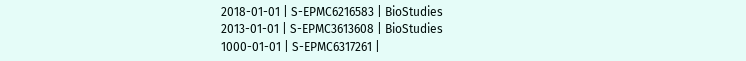2018-01-01 | S-EPMC6216583 | BioStudies
2013-01-01 | S-EPMC3613608 | BioStudies
1000-01-01 | S-EPMC6317261 |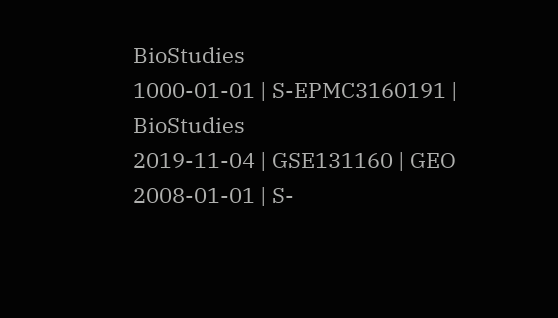BioStudies
1000-01-01 | S-EPMC3160191 | BioStudies
2019-11-04 | GSE131160 | GEO
2008-01-01 | S-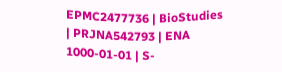EPMC2477736 | BioStudies
| PRJNA542793 | ENA
1000-01-01 | S-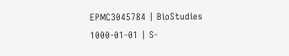EPMC3045784 | BioStudies
1000-01-01 | S-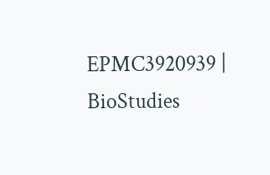EPMC3920939 | BioStudies